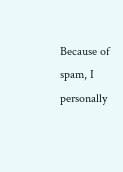Because of spam, I personally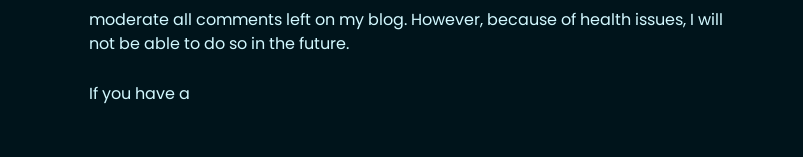moderate all comments left on my blog. However, because of health issues, I will not be able to do so in the future.

If you have a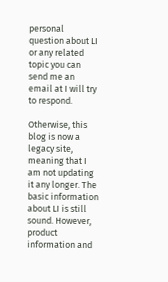personal question about LI or any related topic you can send me an email at I will try to respond.

Otherwise, this blog is now a legacy site, meaning that I am not updating it any longer. The basic information about LI is still sound. However, product information and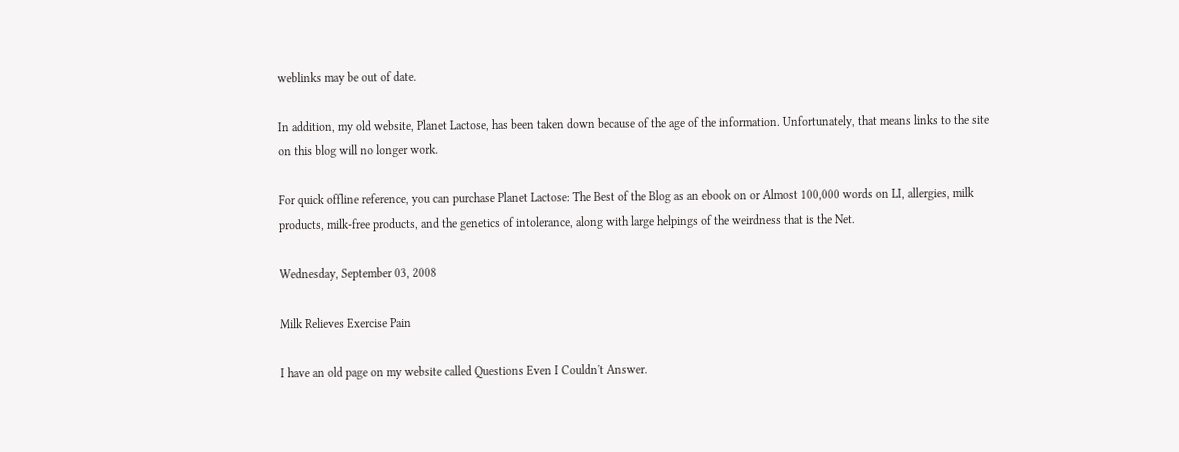weblinks may be out of date.

In addition, my old website, Planet Lactose, has been taken down because of the age of the information. Unfortunately, that means links to the site on this blog will no longer work.

For quick offline reference, you can purchase Planet Lactose: The Best of the Blog as an ebook on or Almost 100,000 words on LI, allergies, milk products, milk-free products, and the genetics of intolerance, along with large helpings of the weirdness that is the Net.

Wednesday, September 03, 2008

Milk Relieves Exercise Pain

I have an old page on my website called Questions Even I Couldn't Answer.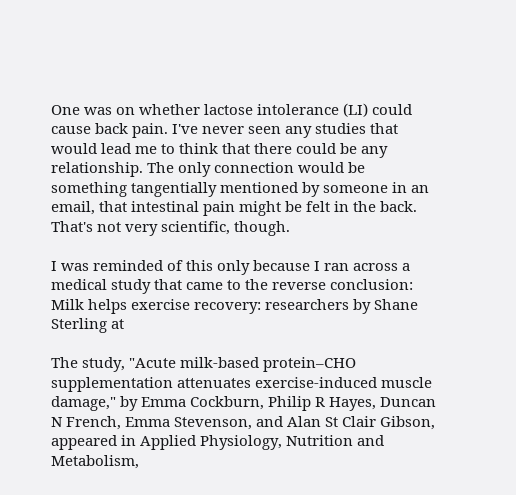One was on whether lactose intolerance (LI) could cause back pain. I've never seen any studies that would lead me to think that there could be any relationship. The only connection would be something tangentially mentioned by someone in an email, that intestinal pain might be felt in the back. That's not very scientific, though.

I was reminded of this only because I ran across a medical study that came to the reverse conclusion: Milk helps exercise recovery: researchers by Shane Sterling at

The study, "Acute milk-based protein–CHO supplementation attenuates exercise-induced muscle damage," by Emma Cockburn, Philip R Hayes, Duncan N French, Emma Stevenson, and Alan St Clair Gibson, appeared in Applied Physiology, Nutrition and Metabolism,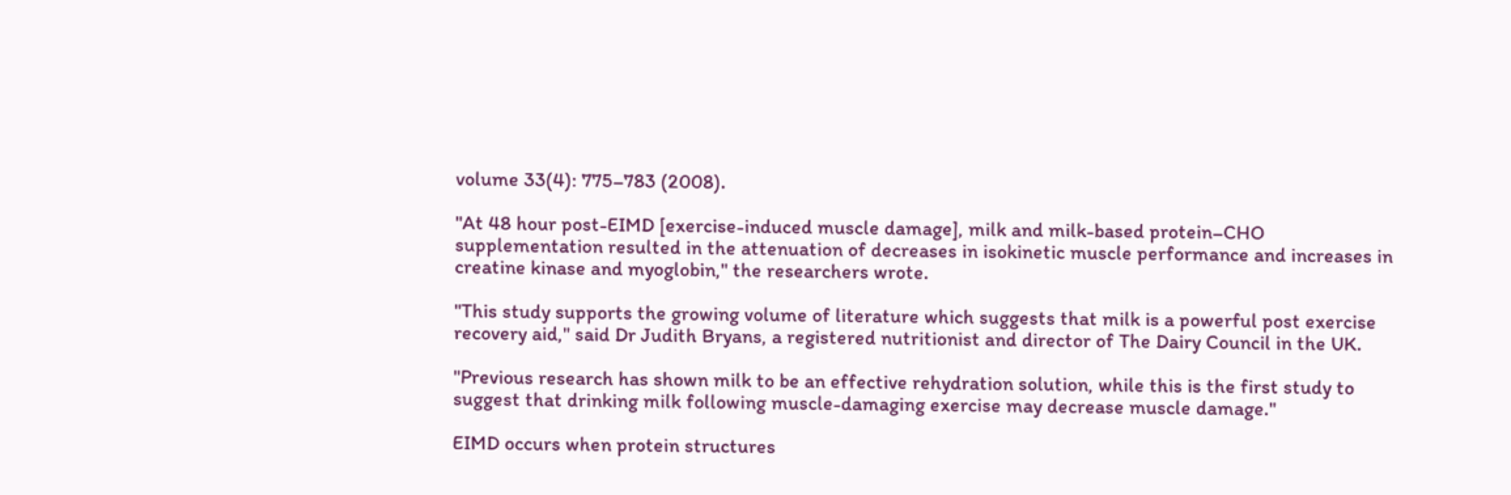volume 33(4): 775–783 (2008).

"At 48 hour post-EIMD [exercise-induced muscle damage], milk and milk-based protein–CHO supplementation resulted in the attenuation of decreases in isokinetic muscle performance and increases in creatine kinase and myoglobin," the researchers wrote.

"This study supports the growing volume of literature which suggests that milk is a powerful post exercise recovery aid," said Dr Judith Bryans, a registered nutritionist and director of The Dairy Council in the UK.

"Previous research has shown milk to be an effective rehydration solution, while this is the first study to suggest that drinking milk following muscle-damaging exercise may decrease muscle damage."

EIMD occurs when protein structures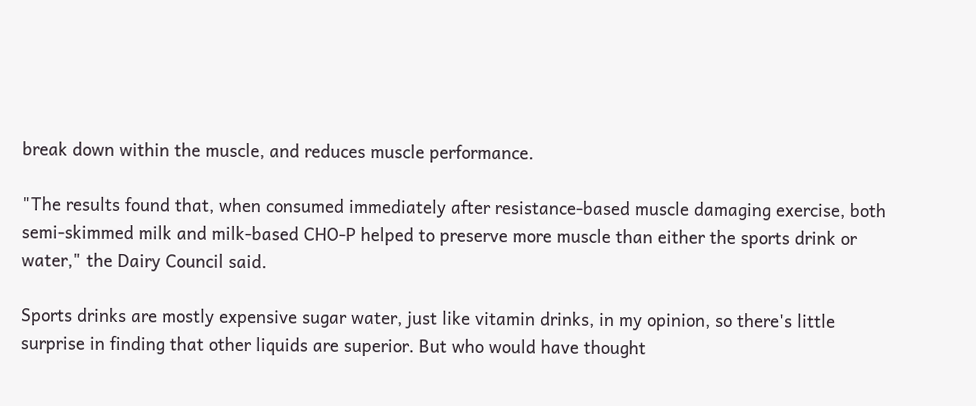break down within the muscle, and reduces muscle performance.

"The results found that, when consumed immediately after resistance-based muscle damaging exercise, both semi-skimmed milk and milk-based CHO-P helped to preserve more muscle than either the sports drink or water," the Dairy Council said.

Sports drinks are mostly expensive sugar water, just like vitamin drinks, in my opinion, so there's little surprise in finding that other liquids are superior. But who would have thought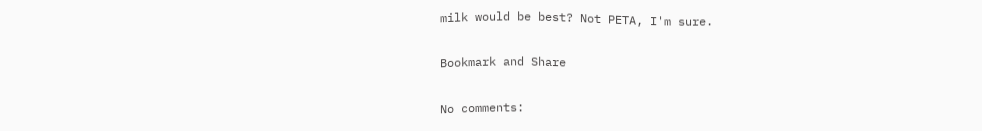milk would be best? Not PETA, I'm sure.

Bookmark and Share

No comments: